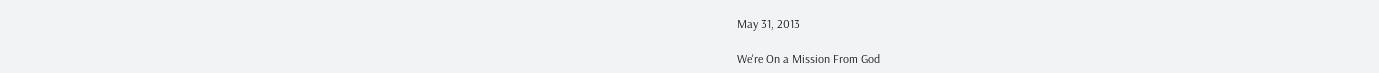May 31, 2013

We're On a Mission From God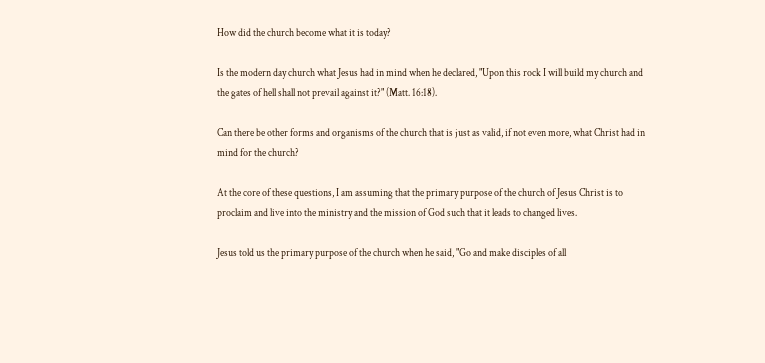How did the church become what it is today?

Is the modern day church what Jesus had in mind when he declared, "Upon this rock I will build my church and the gates of hell shall not prevail against it?" (Matt. 16:18).

Can there be other forms and organisms of the church that is just as valid, if not even more, what Christ had in mind for the church?

At the core of these questions, I am assuming that the primary purpose of the church of Jesus Christ is to proclaim and live into the ministry and the mission of God such that it leads to changed lives.

Jesus told us the primary purpose of the church when he said, "Go and make disciples of all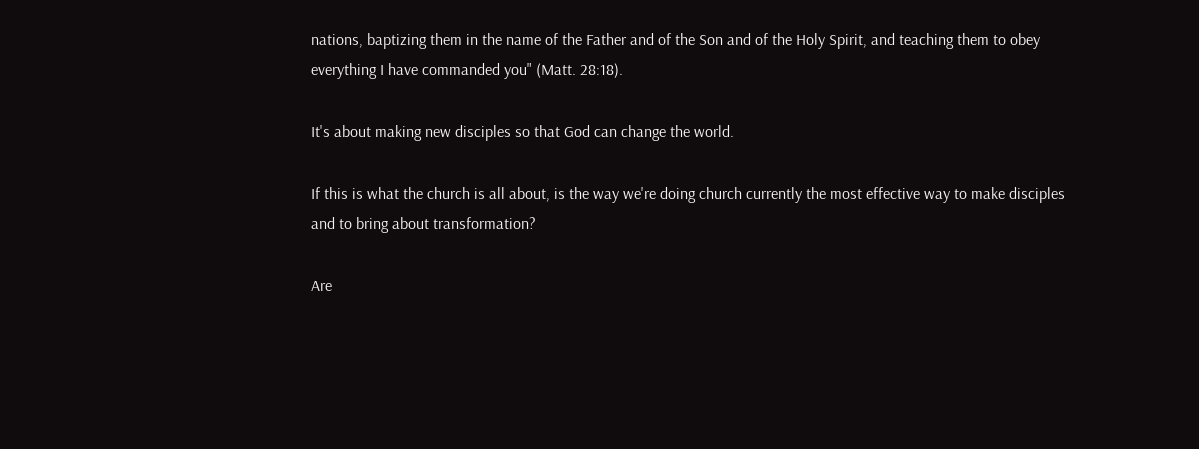nations, baptizing them in the name of the Father and of the Son and of the Holy Spirit, and teaching them to obey everything I have commanded you" (Matt. 28:18).

It's about making new disciples so that God can change the world.

If this is what the church is all about, is the way we're doing church currently the most effective way to make disciples and to bring about transformation?

Are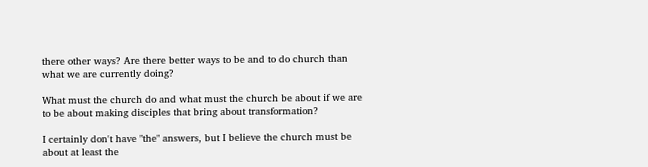there other ways? Are there better ways to be and to do church than what we are currently doing?

What must the church do and what must the church be about if we are to be about making disciples that bring about transformation?

I certainly don't have "the" answers, but I believe the church must be about at least the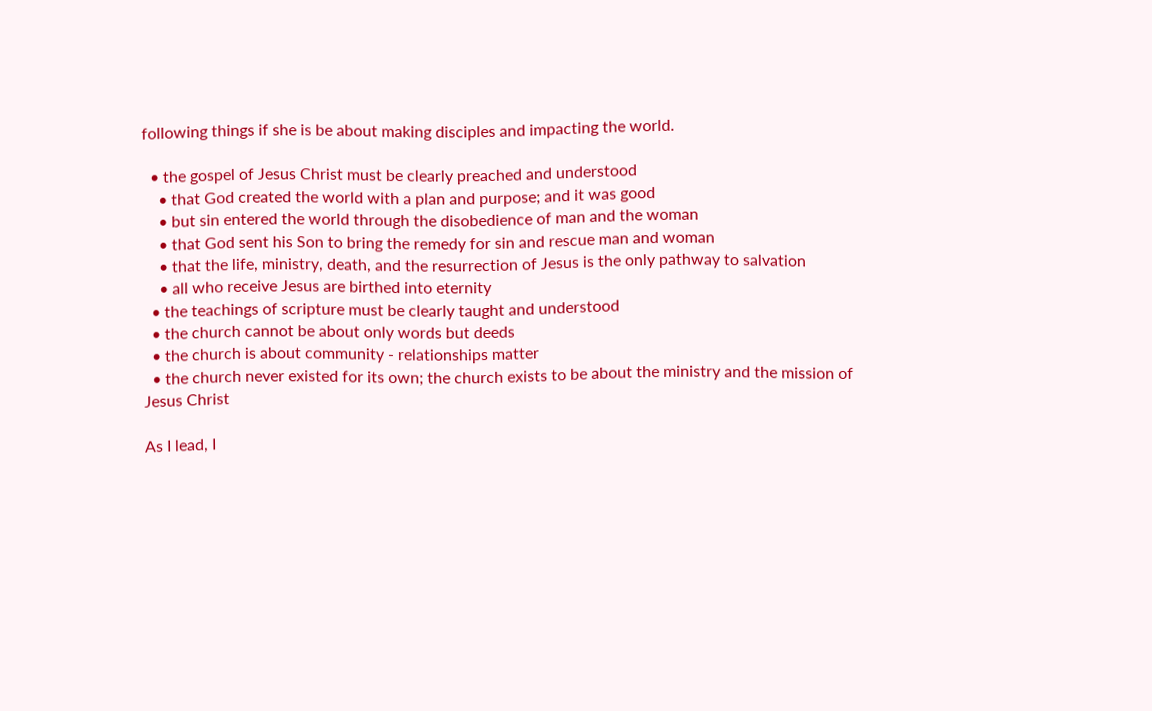following things if she is be about making disciples and impacting the world.

  • the gospel of Jesus Christ must be clearly preached and understood
    • that God created the world with a plan and purpose; and it was good
    • but sin entered the world through the disobedience of man and the woman
    • that God sent his Son to bring the remedy for sin and rescue man and woman
    • that the life, ministry, death, and the resurrection of Jesus is the only pathway to salvation
    • all who receive Jesus are birthed into eternity
  • the teachings of scripture must be clearly taught and understood
  • the church cannot be about only words but deeds
  • the church is about community - relationships matter
  • the church never existed for its own; the church exists to be about the ministry and the mission of Jesus Christ

As I lead, I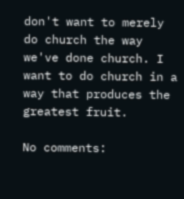don't want to merely do church the way we've done church. I want to do church in a way that produces the greatest fruit.

No comments: